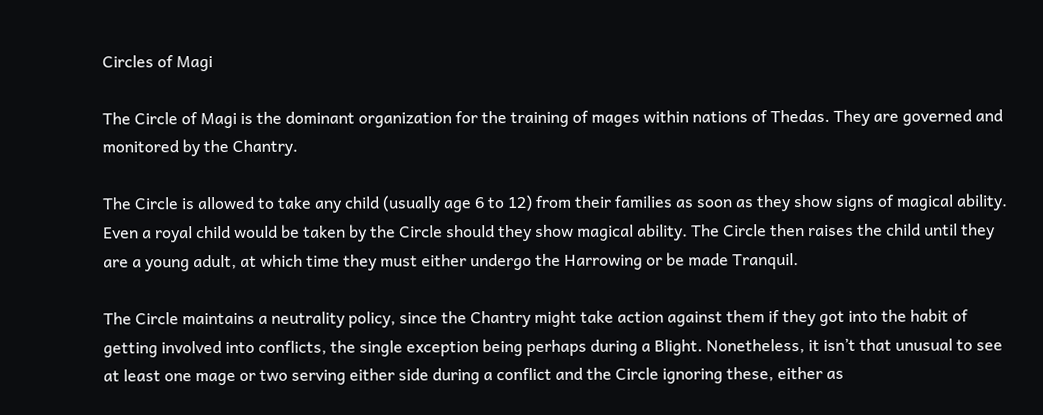Circles of Magi

The Circle of Magi is the dominant organization for the training of mages within nations of Thedas. They are governed and monitored by the Chantry.

The Circle is allowed to take any child (usually age 6 to 12) from their families as soon as they show signs of magical ability. Even a royal child would be taken by the Circle should they show magical ability. The Circle then raises the child until they are a young adult, at which time they must either undergo the Harrowing or be made Tranquil.

The Circle maintains a neutrality policy, since the Chantry might take action against them if they got into the habit of getting involved into conflicts, the single exception being perhaps during a Blight. Nonetheless, it isn’t that unusual to see at least one mage or two serving either side during a conflict and the Circle ignoring these, either as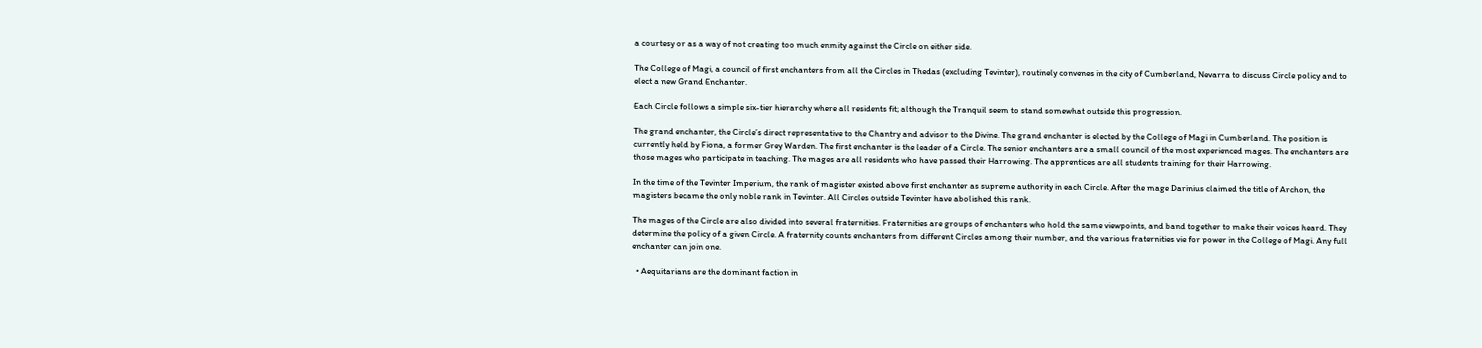a courtesy or as a way of not creating too much enmity against the Circle on either side.

The College of Magi, a council of first enchanters from all the Circles in Thedas (excluding Tevinter), routinely convenes in the city of Cumberland, Nevarra to discuss Circle policy and to elect a new Grand Enchanter.

Each Circle follows a simple six-tier hierarchy where all residents fit; although the Tranquil seem to stand somewhat outside this progression.

The grand enchanter, the Circle’s direct representative to the Chantry and advisor to the Divine. The grand enchanter is elected by the College of Magi in Cumberland. The position is currently held by Fiona, a former Grey Warden. The first enchanter is the leader of a Circle. The senior enchanters are a small council of the most experienced mages. The enchanters are those mages who participate in teaching. The mages are all residents who have passed their Harrowing. The apprentices are all students training for their Harrowing.

In the time of the Tevinter Imperium, the rank of magister existed above first enchanter as supreme authority in each Circle. After the mage Darinius claimed the title of Archon, the magisters became the only noble rank in Tevinter. All Circles outside Tevinter have abolished this rank.

The mages of the Circle are also divided into several fraternities. Fraternities are groups of enchanters who hold the same viewpoints, and band together to make their voices heard. They determine the policy of a given Circle. A fraternity counts enchanters from different Circles among their number, and the various fraternities vie for power in the College of Magi. Any full enchanter can join one.

  • Aequitarians are the dominant faction in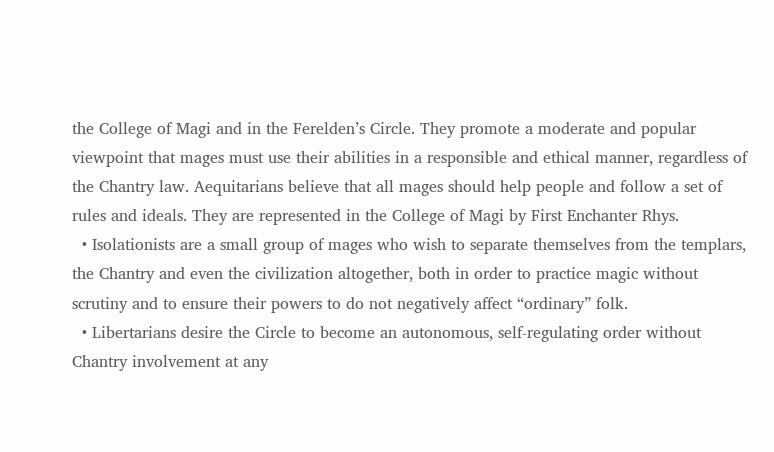the College of Magi and in the Ferelden’s Circle. They promote a moderate and popular viewpoint that mages must use their abilities in a responsible and ethical manner, regardless of the Chantry law. Aequitarians believe that all mages should help people and follow a set of rules and ideals. They are represented in the College of Magi by First Enchanter Rhys.
  • Isolationists are a small group of mages who wish to separate themselves from the templars, the Chantry and even the civilization altogether, both in order to practice magic without scrutiny and to ensure their powers to do not negatively affect “ordinary” folk.
  • Libertarians desire the Circle to become an autonomous, self-regulating order without Chantry involvement at any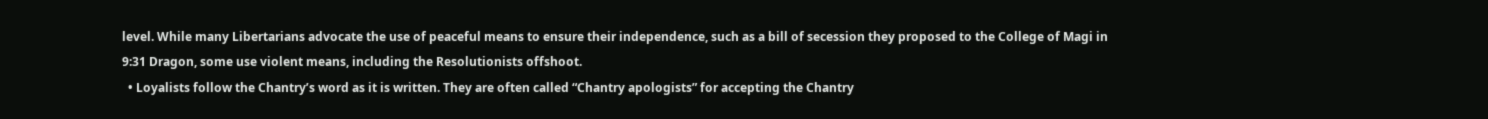level. While many Libertarians advocate the use of peaceful means to ensure their independence, such as a bill of secession they proposed to the College of Magi in 9:31 Dragon, some use violent means, including the Resolutionists offshoot.
  • Loyalists follow the Chantry’s word as it is written. They are often called “Chantry apologists” for accepting the Chantry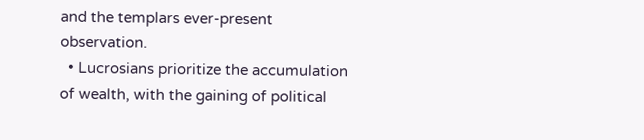and the templars ever-present observation.
  • Lucrosians prioritize the accumulation of wealth, with the gaining of political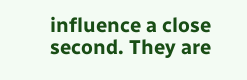influence a close second. They are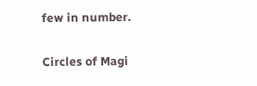few in number.

Circles of Magi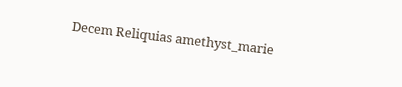Decem Reliquias amethyst_marie